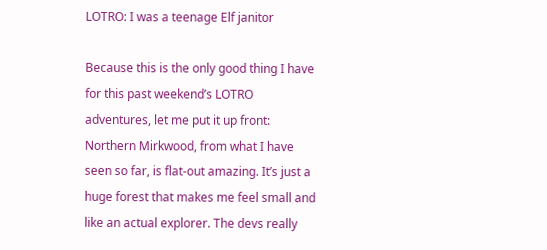LOTRO: I was a teenage Elf janitor

Because this is the only good thing I have for this past weekend’s LOTRO adventures, let me put it up front: Northern Mirkwood, from what I have seen so far, is flat-out amazing. It’s just a huge forest that makes me feel small and like an actual explorer. The devs really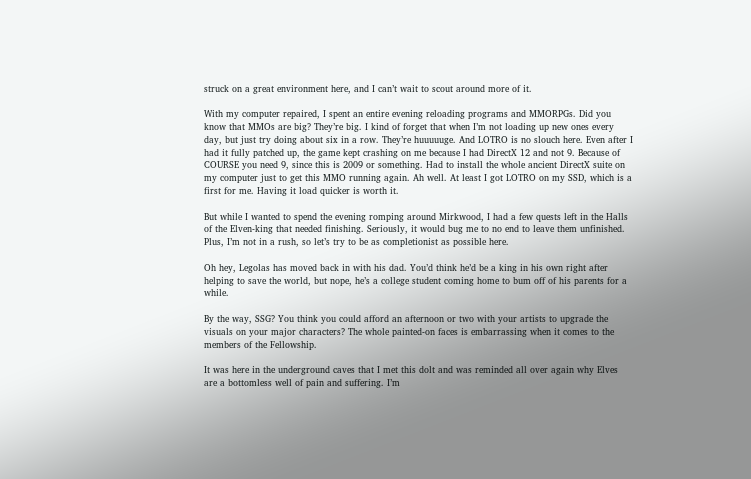struck on a great environment here, and I can’t wait to scout around more of it.

With my computer repaired, I spent an entire evening reloading programs and MMORPGs. Did you know that MMOs are big? They’re big. I kind of forget that when I’m not loading up new ones every day, but just try doing about six in a row. They’re huuuuuge. And LOTRO is no slouch here. Even after I had it fully patched up, the game kept crashing on me because I had DirectX 12 and not 9. Because of COURSE you need 9, since this is 2009 or something. Had to install the whole ancient DirectX suite on my computer just to get this MMO running again. Ah well. At least I got LOTRO on my SSD, which is a first for me. Having it load quicker is worth it.

But while I wanted to spend the evening romping around Mirkwood, I had a few quests left in the Halls of the Elven-king that needed finishing. Seriously, it would bug me to no end to leave them unfinished. Plus, I’m not in a rush, so let’s try to be as completionist as possible here.

Oh hey, Legolas has moved back in with his dad. You’d think he’d be a king in his own right after helping to save the world, but nope, he’s a college student coming home to bum off of his parents for a while.

By the way, SSG? You think you could afford an afternoon or two with your artists to upgrade the visuals on your major characters? The whole painted-on faces is embarrassing when it comes to the members of the Fellowship.

It was here in the underground caves that I met this dolt and was reminded all over again why Elves are a bottomless well of pain and suffering. I’m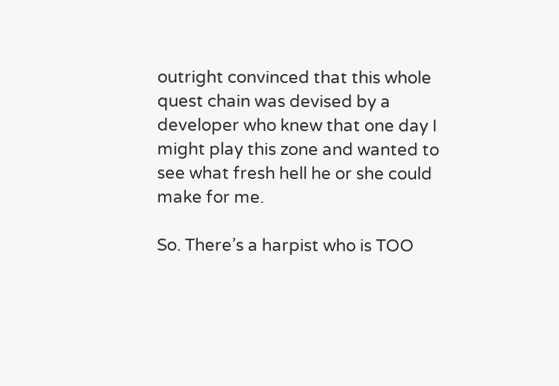outright convinced that this whole quest chain was devised by a developer who knew that one day I might play this zone and wanted to see what fresh hell he or she could make for me.

So. There’s a harpist who is TOO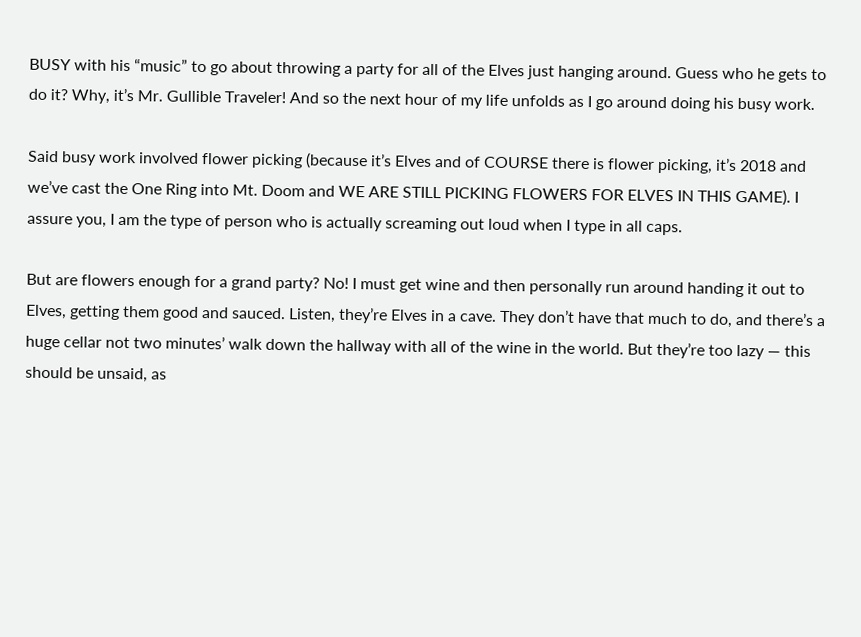BUSY with his “music” to go about throwing a party for all of the Elves just hanging around. Guess who he gets to do it? Why, it’s Mr. Gullible Traveler! And so the next hour of my life unfolds as I go around doing his busy work.

Said busy work involved flower picking (because it’s Elves and of COURSE there is flower picking, it’s 2018 and we’ve cast the One Ring into Mt. Doom and WE ARE STILL PICKING FLOWERS FOR ELVES IN THIS GAME). I assure you, I am the type of person who is actually screaming out loud when I type in all caps.

But are flowers enough for a grand party? No! I must get wine and then personally run around handing it out to Elves, getting them good and sauced. Listen, they’re Elves in a cave. They don’t have that much to do, and there’s a huge cellar not two minutes’ walk down the hallway with all of the wine in the world. But they’re too lazy — this should be unsaid, as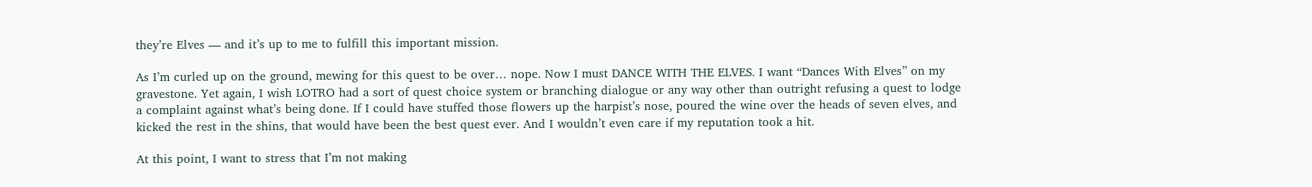they’re Elves — and it’s up to me to fulfill this important mission.

As I’m curled up on the ground, mewing for this quest to be over… nope. Now I must DANCE WITH THE ELVES. I want “Dances With Elves” on my gravestone. Yet again, I wish LOTRO had a sort of quest choice system or branching dialogue or any way other than outright refusing a quest to lodge a complaint against what’s being done. If I could have stuffed those flowers up the harpist’s nose, poured the wine over the heads of seven elves, and kicked the rest in the shins, that would have been the best quest ever. And I wouldn’t even care if my reputation took a hit.

At this point, I want to stress that I’m not making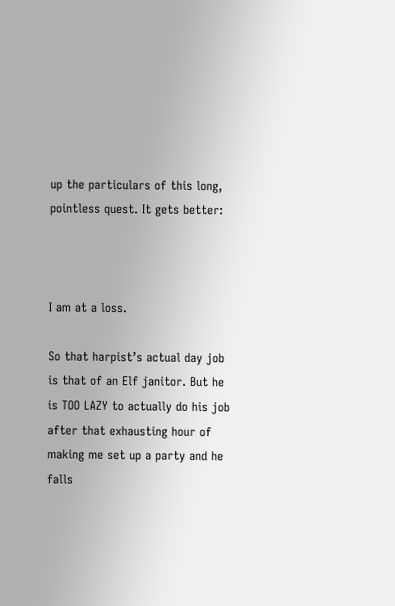up the particulars of this long, pointless quest. It gets better:



I am at a loss.

So that harpist’s actual day job is that of an Elf janitor. But he is TOO LAZY to actually do his job after that exhausting hour of making me set up a party and he falls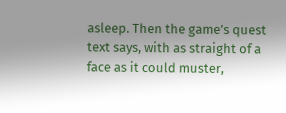asleep. Then the game’s quest text says, with as straight of a face as it could muster,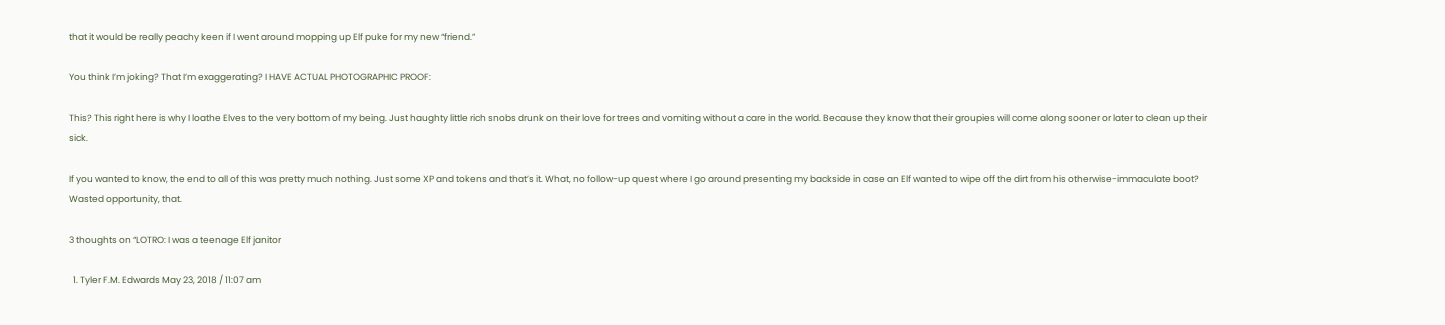that it would be really peachy keen if I went around mopping up Elf puke for my new “friend.”

You think I’m joking? That I’m exaggerating? I HAVE ACTUAL PHOTOGRAPHIC PROOF:

This? This right here is why I loathe Elves to the very bottom of my being. Just haughty little rich snobs drunk on their love for trees and vomiting without a care in the world. Because they know that their groupies will come along sooner or later to clean up their sick.

If you wanted to know, the end to all of this was pretty much nothing. Just some XP and tokens and that’s it. What, no follow-up quest where I go around presenting my backside in case an Elf wanted to wipe off the dirt from his otherwise-immaculate boot? Wasted opportunity, that.

3 thoughts on “LOTRO: I was a teenage Elf janitor

  1. Tyler F.M. Edwards May 23, 2018 / 11:07 am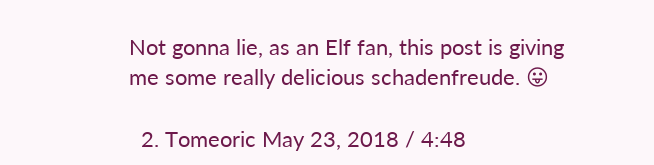Not gonna lie, as an Elf fan, this post is giving me some really delicious schadenfreude. 😛

  2. Tomeoric May 23, 2018 / 4:48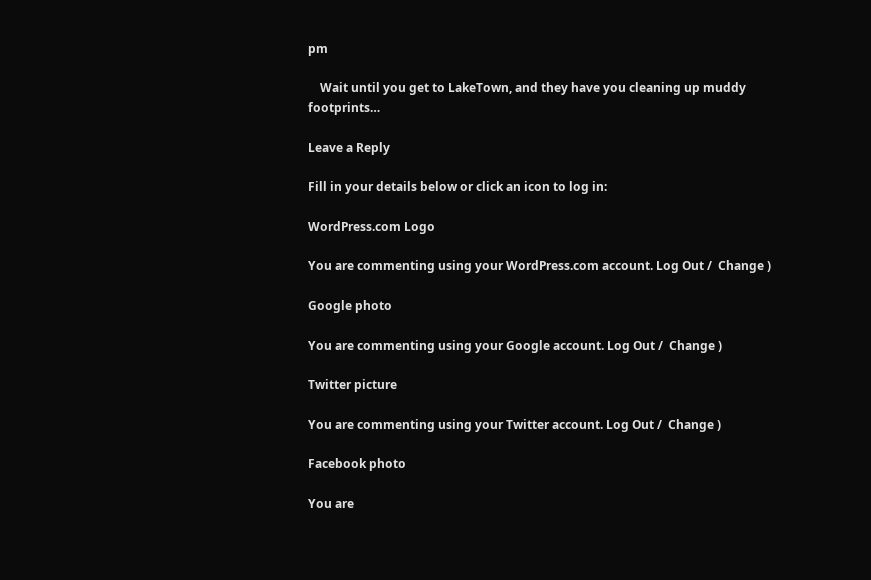pm

    Wait until you get to LakeTown, and they have you cleaning up muddy footprints…

Leave a Reply

Fill in your details below or click an icon to log in:

WordPress.com Logo

You are commenting using your WordPress.com account. Log Out /  Change )

Google photo

You are commenting using your Google account. Log Out /  Change )

Twitter picture

You are commenting using your Twitter account. Log Out /  Change )

Facebook photo

You are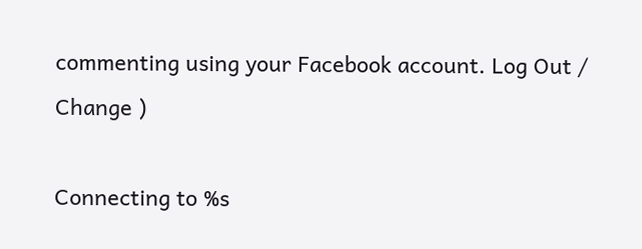commenting using your Facebook account. Log Out /  Change )

Connecting to %s